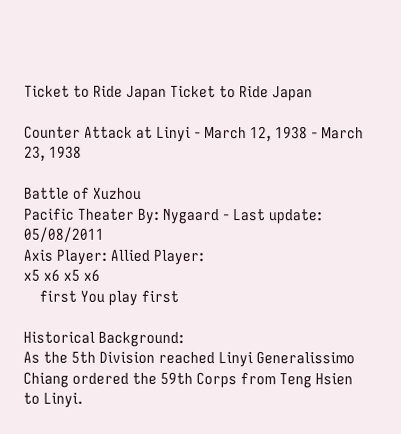Ticket to Ride Japan Ticket to Ride Japan

Counter Attack at Linyi - March 12, 1938 - March 23, 1938

Battle of Xuzhou
Pacific Theater By: Nygaard - Last update: 05/08/2011
Axis Player: Allied Player:
x5 x6 x5 x6
    first You play first

Historical Background:
As the 5th Division reached Linyi Generalissimo Chiang ordered the 59th Corps from Teng Hsien to Linyi.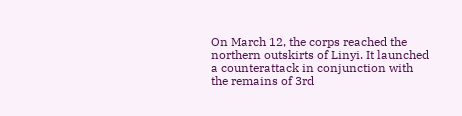On March 12, the corps reached the northern outskirts of Linyi. It launched a counterattack in conjunction with the remains of 3rd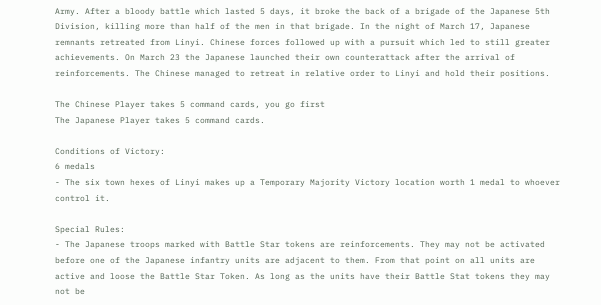Army. After a bloody battle which lasted 5 days, it broke the back of a brigade of the Japanese 5th Division, killing more than half of the men in that brigade. In the night of March 17, Japanese remnants retreated from Linyi. Chinese forces followed up with a pursuit which led to still greater achievements. On March 23 the Japanese launched their own counterattack after the arrival of reinforcements. The Chinese managed to retreat in relative order to Linyi and hold their positions.

The Chinese Player takes 5 command cards, you go first
The Japanese Player takes 5 command cards.

Conditions of Victory:
6 medals
- The six town hexes of Linyi makes up a Temporary Majority Victory location worth 1 medal to whoever control it.

Special Rules:
- The Japanese troops marked with Battle Star tokens are reinforcements. They may not be activated before one of the Japanese infantry units are adjacent to them. From that point on all units are active and loose the Battle Star Token. As long as the units have their Battle Stat tokens they may not be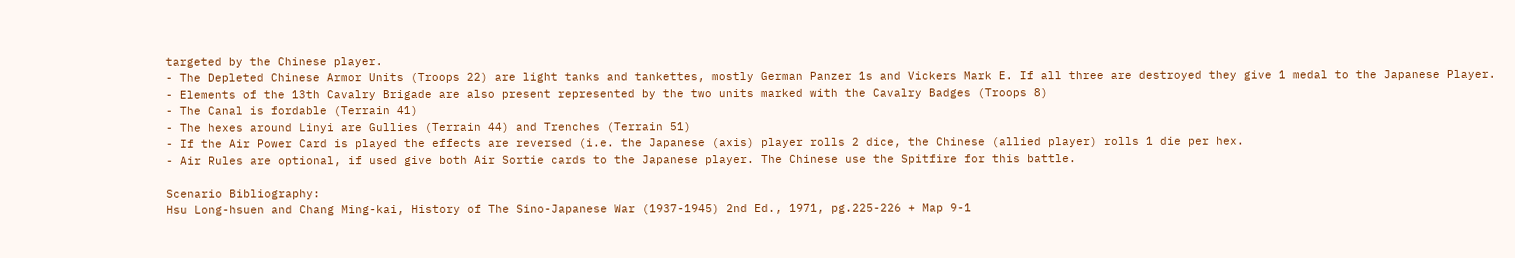targeted by the Chinese player.
- The Depleted Chinese Armor Units (Troops 22) are light tanks and tankettes, mostly German Panzer 1s and Vickers Mark E. If all three are destroyed they give 1 medal to the Japanese Player.
- Elements of the 13th Cavalry Brigade are also present represented by the two units marked with the Cavalry Badges (Troops 8)
- The Canal is fordable (Terrain 41)
- The hexes around Linyi are Gullies (Terrain 44) and Trenches (Terrain 51)
- If the Air Power Card is played the effects are reversed (i.e. the Japanese (axis) player rolls 2 dice, the Chinese (allied player) rolls 1 die per hex.
- Air Rules are optional, if used give both Air Sortie cards to the Japanese player. The Chinese use the Spitfire for this battle.

Scenario Bibliography:
Hsu Long-hsuen and Chang Ming-kai, History of The Sino-Japanese War (1937-1945) 2nd Ed., 1971, pg.225-226 + Map 9-1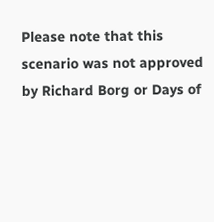Please note that this scenario was not approved by Richard Borg or Days of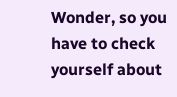Wonder, so you have to check yourself about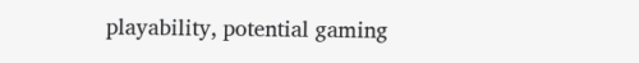playability, potential gaming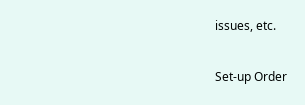issues, etc.

Set-up Order